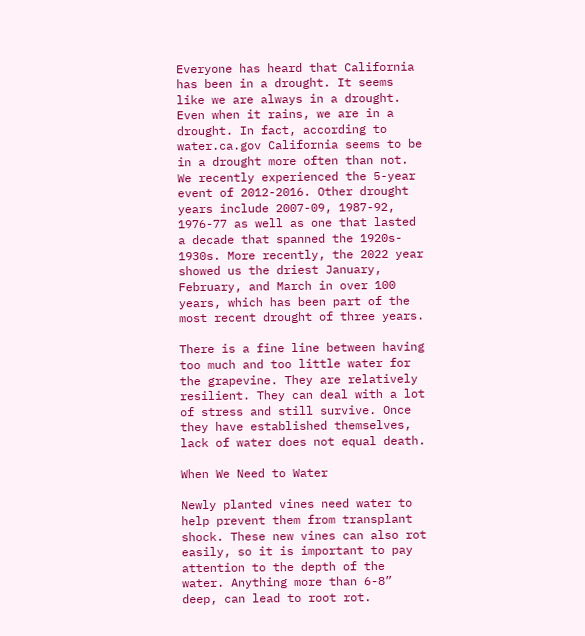Everyone has heard that California has been in a drought. It seems like we are always in a drought. Even when it rains, we are in a drought. In fact, according to water.ca.gov California seems to be in a drought more often than not.  We recently experienced the 5-year event of 2012-2016. Other drought years include 2007-09, 1987-92, 1976-77 as well as one that lasted a decade that spanned the 1920s- 1930s. More recently, the 2022 year showed us the driest January, February, and March in over 100 years, which has been part of the most recent drought of three years.

There is a fine line between having too much and too little water for the grapevine. They are relatively resilient. They can deal with a lot of stress and still survive. Once they have established themselves, lack of water does not equal death.

When We Need to Water

Newly planted vines need water to help prevent them from transplant shock. These new vines can also rot easily, so it is important to pay attention to the depth of the water. Anything more than 6-8” deep, can lead to root rot.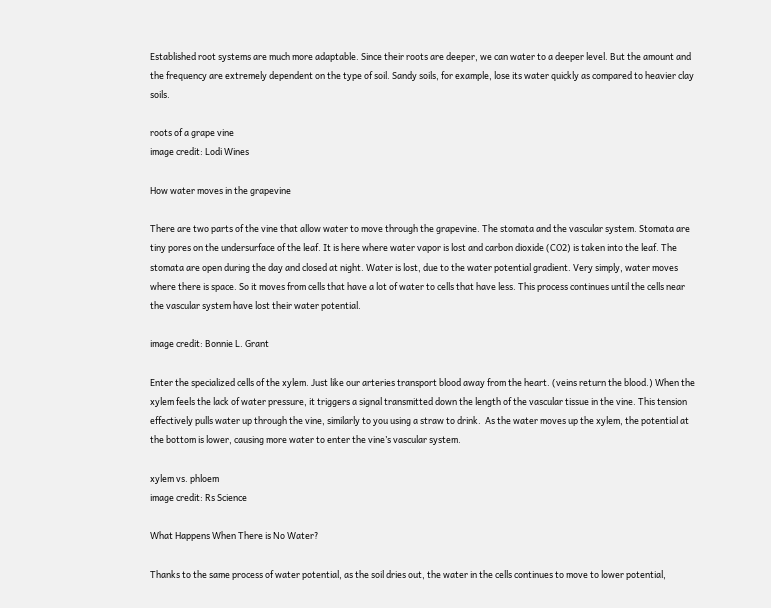Established root systems are much more adaptable. Since their roots are deeper, we can water to a deeper level. But the amount and the frequency are extremely dependent on the type of soil. Sandy soils, for example, lose its water quickly as compared to heavier clay soils.

roots of a grape vine
image credit: Lodi Wines

How water moves in the grapevine

There are two parts of the vine that allow water to move through the grapevine. The stomata and the vascular system. Stomata are tiny pores on the undersurface of the leaf. It is here where water vapor is lost and carbon dioxide (CO2) is taken into the leaf. The stomata are open during the day and closed at night. Water is lost, due to the water potential gradient. Very simply, water moves where there is space. So it moves from cells that have a lot of water to cells that have less. This process continues until the cells near the vascular system have lost their water potential.

image credit: Bonnie L. Grant

Enter the specialized cells of the xylem. Just like our arteries transport blood away from the heart. (veins return the blood.) When the xylem feels the lack of water pressure, it triggers a signal transmitted down the length of the vascular tissue in the vine. This tension effectively pulls water up through the vine, similarly to you using a straw to drink.  As the water moves up the xylem, the potential at the bottom is lower, causing more water to enter the vine’s vascular system.

xylem vs. phloem
image credit: Rs Science

What Happens When There is No Water?

Thanks to the same process of water potential, as the soil dries out, the water in the cells continues to move to lower potential,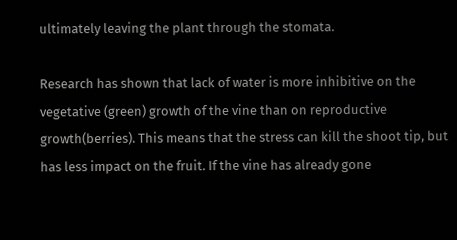ultimately leaving the plant through the stomata.

Research has shown that lack of water is more inhibitive on the vegetative (green) growth of the vine than on reproductive growth(berries). This means that the stress can kill the shoot tip, but has less impact on the fruit. If the vine has already gone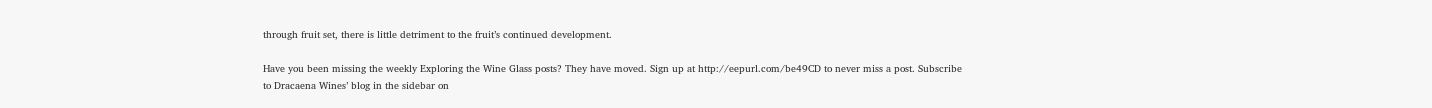through fruit set, there is little detriment to the fruit’s continued development.

Have you been missing the weekly Exploring the Wine Glass posts? They have moved. Sign up at http://eepurl.com/be49CD to never miss a post. Subscribe to Dracaena Wines’ blog in the sidebar on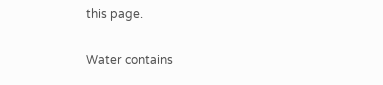this page.

Water contains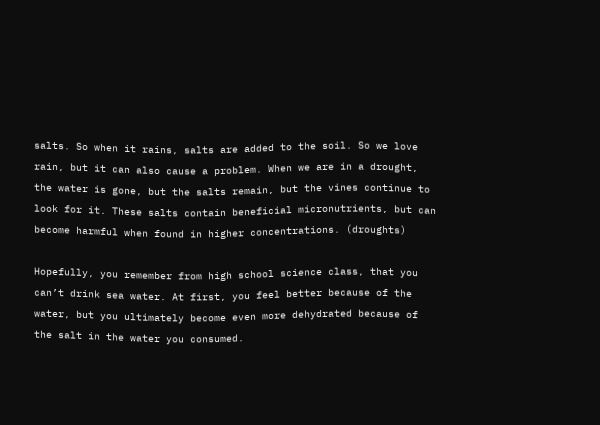salts. So when it rains, salts are added to the soil. So we love rain, but it can also cause a problem. When we are in a drought, the water is gone, but the salts remain, but the vines continue to look for it. These salts contain beneficial micronutrients, but can become harmful when found in higher concentrations. (droughts)

Hopefully, you remember from high school science class, that you can’t drink sea water. At first, you feel better because of the water, but you ultimately become even more dehydrated because of the salt in the water you consumed.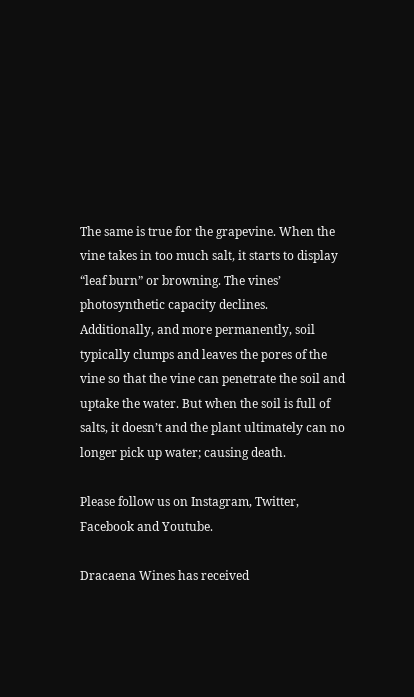The same is true for the grapevine. When the vine takes in too much salt, it starts to display “leaf burn” or browning. The vines’ photosynthetic capacity declines.  Additionally, and more permanently, soil typically clumps and leaves the pores of the vine so that the vine can penetrate the soil and uptake the water. But when the soil is full of salts, it doesn’t and the plant ultimately can no longer pick up water; causing death.

Please follow us on Instagram, Twitter, Facebook and Youtube.

Dracaena Wines has received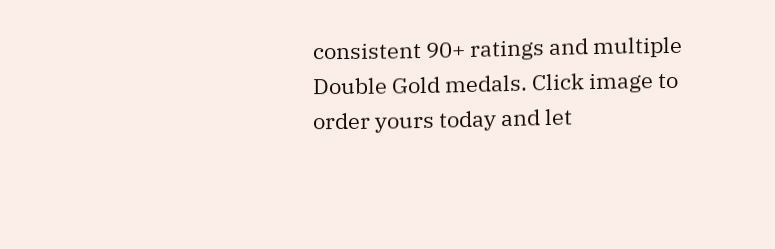consistent 90+ ratings and multiple Double Gold medals. Click image to order yours today and let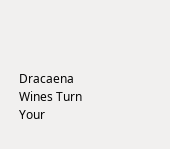Dracaena Wines Turn Your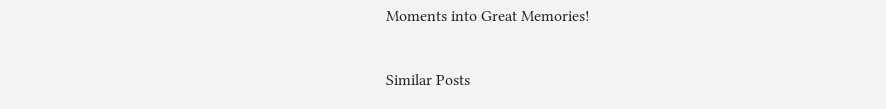Moments into Great Memories!

Similar Posts